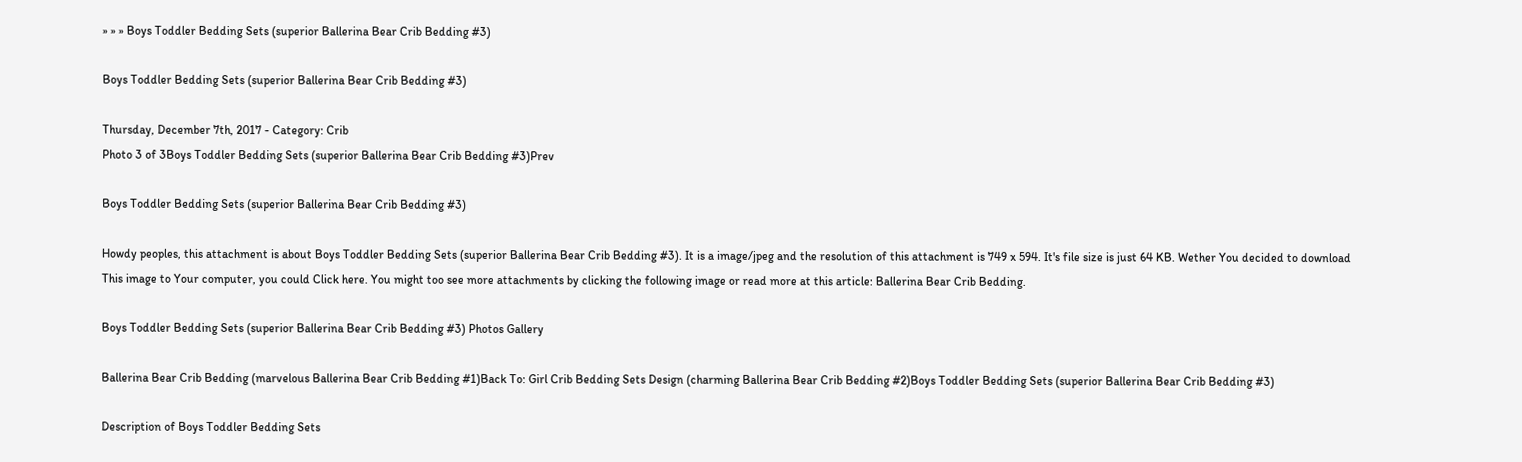» » » Boys Toddler Bedding Sets (superior Ballerina Bear Crib Bedding #3)

Boys Toddler Bedding Sets (superior Ballerina Bear Crib Bedding #3)

Thursday, December 7th, 2017 - Category: Crib
Photo 3 of 3Boys Toddler Bedding Sets (superior Ballerina Bear Crib Bedding #3)Prev

Boys Toddler Bedding Sets (superior Ballerina Bear Crib Bedding #3)

Howdy peoples, this attachment is about Boys Toddler Bedding Sets (superior Ballerina Bear Crib Bedding #3). It is a image/jpeg and the resolution of this attachment is 749 x 594. It's file size is just 64 KB. Wether You decided to download This image to Your computer, you could Click here. You might too see more attachments by clicking the following image or read more at this article: Ballerina Bear Crib Bedding.

Boys Toddler Bedding Sets (superior Ballerina Bear Crib Bedding #3) Photos Gallery

Ballerina Bear Crib Bedding (marvelous Ballerina Bear Crib Bedding #1)Back To: Girl Crib Bedding Sets Design (charming Ballerina Bear Crib Bedding #2)Boys Toddler Bedding Sets (superior Ballerina Bear Crib Bedding #3)

Description of Boys Toddler Bedding Sets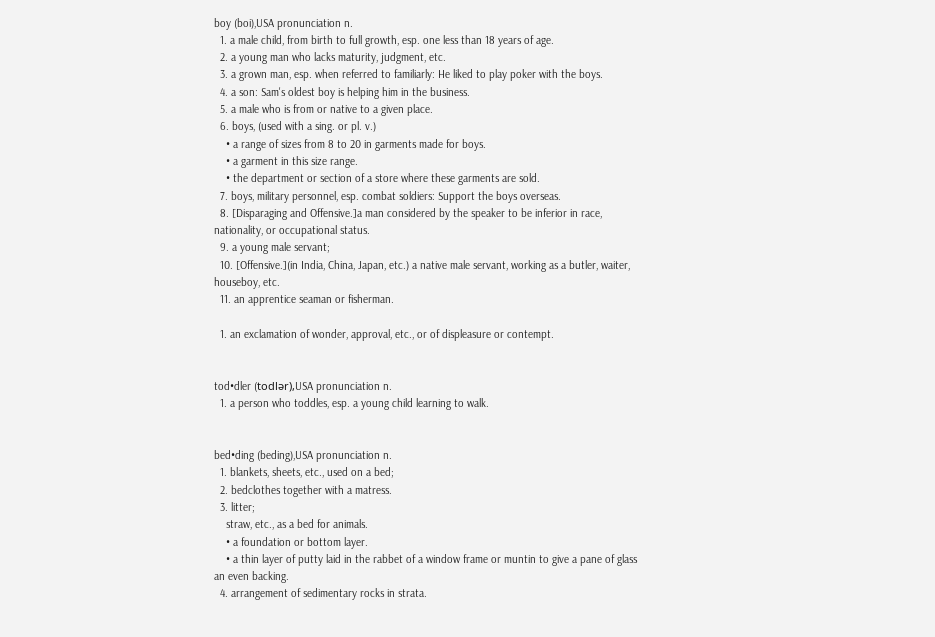boy (boi),USA pronunciation n.
  1. a male child, from birth to full growth, esp. one less than 18 years of age.
  2. a young man who lacks maturity, judgment, etc.
  3. a grown man, esp. when referred to familiarly: He liked to play poker with the boys.
  4. a son: Sam's oldest boy is helping him in the business.
  5. a male who is from or native to a given place.
  6. boys, (used with a sing. or pl. v.)
    • a range of sizes from 8 to 20 in garments made for boys.
    • a garment in this size range.
    • the department or section of a store where these garments are sold.
  7. boys, military personnel, esp. combat soldiers: Support the boys overseas.
  8. [Disparaging and Offensive.]a man considered by the speaker to be inferior in race, nationality, or occupational status.
  9. a young male servant;
  10. [Offensive.](in India, China, Japan, etc.) a native male servant, working as a butler, waiter, houseboy, etc.
  11. an apprentice seaman or fisherman.

  1. an exclamation of wonder, approval, etc., or of displeasure or contempt.


tod•dler (todlər),USA pronunciation n.
  1. a person who toddles, esp. a young child learning to walk.


bed•ding (beding),USA pronunciation n.
  1. blankets, sheets, etc., used on a bed;
  2. bedclothes together with a matress.
  3. litter;
    straw, etc., as a bed for animals.
    • a foundation or bottom layer.
    • a thin layer of putty laid in the rabbet of a window frame or muntin to give a pane of glass an even backing.
  4. arrangement of sedimentary rocks in strata.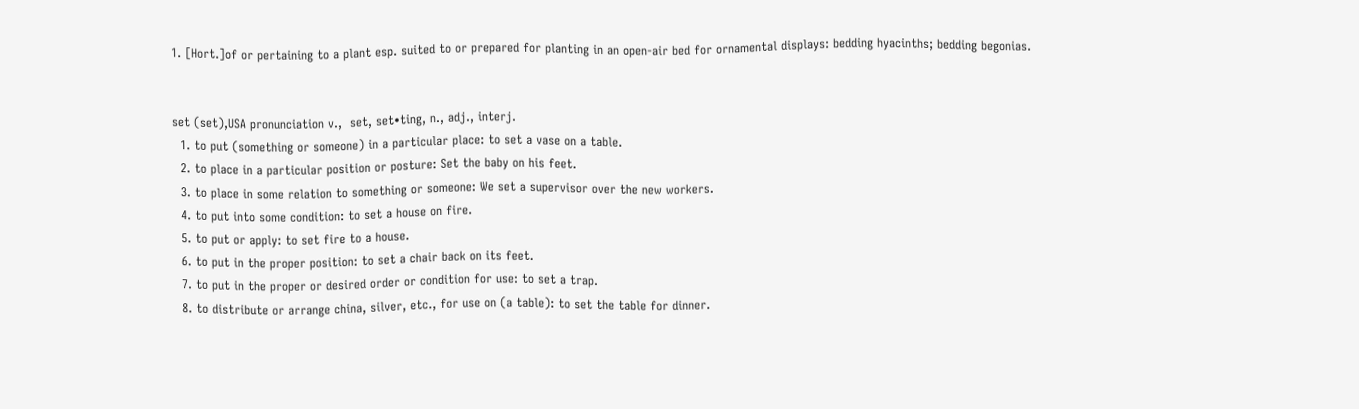1. [Hort.]of or pertaining to a plant esp. suited to or prepared for planting in an open-air bed for ornamental displays: bedding hyacinths; bedding begonias.


set (set),USA pronunciation v.,  set, set•ting, n., adj., interj.
  1. to put (something or someone) in a particular place: to set a vase on a table.
  2. to place in a particular position or posture: Set the baby on his feet.
  3. to place in some relation to something or someone: We set a supervisor over the new workers.
  4. to put into some condition: to set a house on fire.
  5. to put or apply: to set fire to a house.
  6. to put in the proper position: to set a chair back on its feet.
  7. to put in the proper or desired order or condition for use: to set a trap.
  8. to distribute or arrange china, silver, etc., for use on (a table): to set the table for dinner.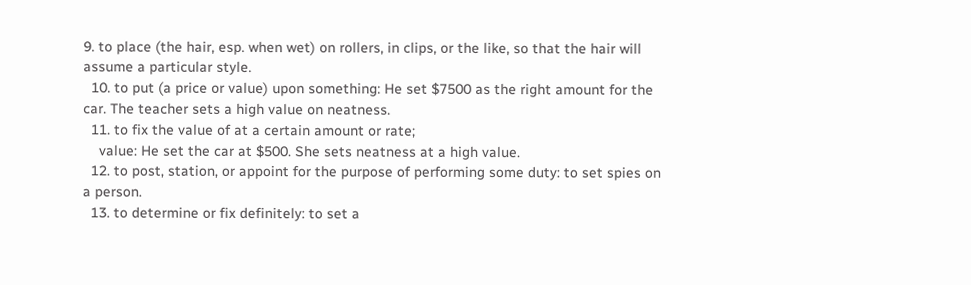9. to place (the hair, esp. when wet) on rollers, in clips, or the like, so that the hair will assume a particular style.
  10. to put (a price or value) upon something: He set $7500 as the right amount for the car. The teacher sets a high value on neatness.
  11. to fix the value of at a certain amount or rate;
    value: He set the car at $500. She sets neatness at a high value.
  12. to post, station, or appoint for the purpose of performing some duty: to set spies on a person.
  13. to determine or fix definitely: to set a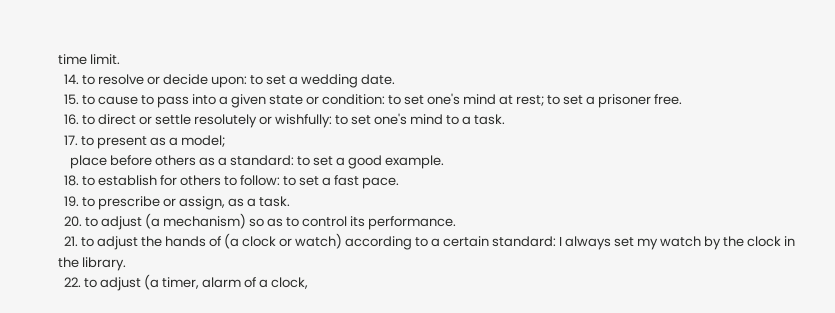time limit.
  14. to resolve or decide upon: to set a wedding date.
  15. to cause to pass into a given state or condition: to set one's mind at rest; to set a prisoner free.
  16. to direct or settle resolutely or wishfully: to set one's mind to a task.
  17. to present as a model;
    place before others as a standard: to set a good example.
  18. to establish for others to follow: to set a fast pace.
  19. to prescribe or assign, as a task.
  20. to adjust (a mechanism) so as to control its performance.
  21. to adjust the hands of (a clock or watch) according to a certain standard: I always set my watch by the clock in the library.
  22. to adjust (a timer, alarm of a clock,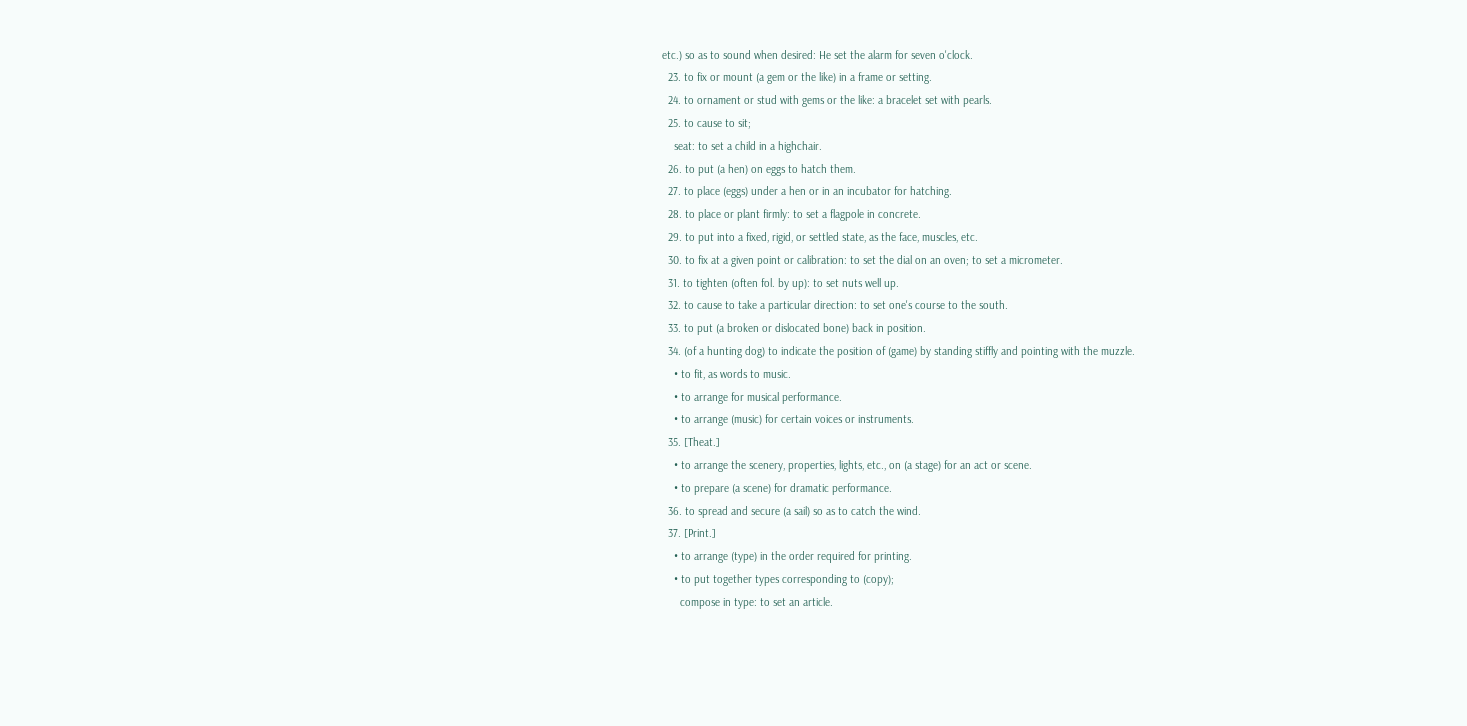etc.) so as to sound when desired: He set the alarm for seven o'clock.
  23. to fix or mount (a gem or the like) in a frame or setting.
  24. to ornament or stud with gems or the like: a bracelet set with pearls.
  25. to cause to sit;
    seat: to set a child in a highchair.
  26. to put (a hen) on eggs to hatch them.
  27. to place (eggs) under a hen or in an incubator for hatching.
  28. to place or plant firmly: to set a flagpole in concrete.
  29. to put into a fixed, rigid, or settled state, as the face, muscles, etc.
  30. to fix at a given point or calibration: to set the dial on an oven; to set a micrometer.
  31. to tighten (often fol. by up): to set nuts well up.
  32. to cause to take a particular direction: to set one's course to the south.
  33. to put (a broken or dislocated bone) back in position.
  34. (of a hunting dog) to indicate the position of (game) by standing stiffly and pointing with the muzzle.
    • to fit, as words to music.
    • to arrange for musical performance.
    • to arrange (music) for certain voices or instruments.
  35. [Theat.]
    • to arrange the scenery, properties, lights, etc., on (a stage) for an act or scene.
    • to prepare (a scene) for dramatic performance.
  36. to spread and secure (a sail) so as to catch the wind.
  37. [Print.]
    • to arrange (type) in the order required for printing.
    • to put together types corresponding to (copy);
      compose in type: to set an article.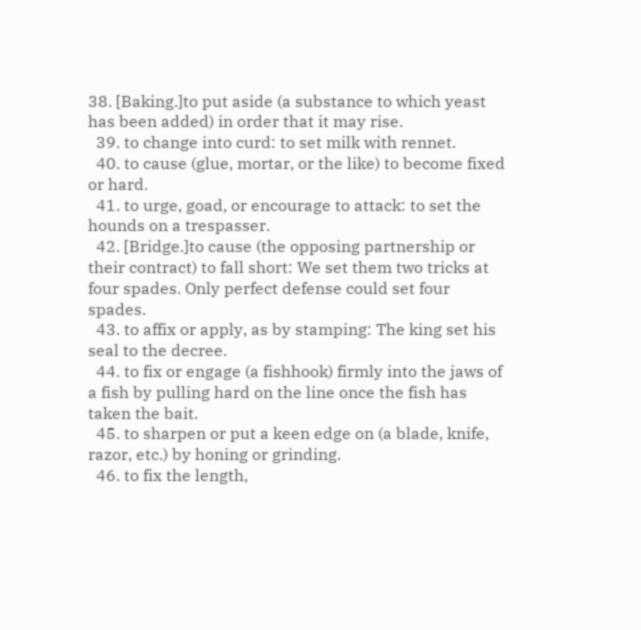38. [Baking.]to put aside (a substance to which yeast has been added) in order that it may rise.
  39. to change into curd: to set milk with rennet.
  40. to cause (glue, mortar, or the like) to become fixed or hard.
  41. to urge, goad, or encourage to attack: to set the hounds on a trespasser.
  42. [Bridge.]to cause (the opposing partnership or their contract) to fall short: We set them two tricks at four spades. Only perfect defense could set four spades.
  43. to affix or apply, as by stamping: The king set his seal to the decree.
  44. to fix or engage (a fishhook) firmly into the jaws of a fish by pulling hard on the line once the fish has taken the bait.
  45. to sharpen or put a keen edge on (a blade, knife, razor, etc.) by honing or grinding.
  46. to fix the length,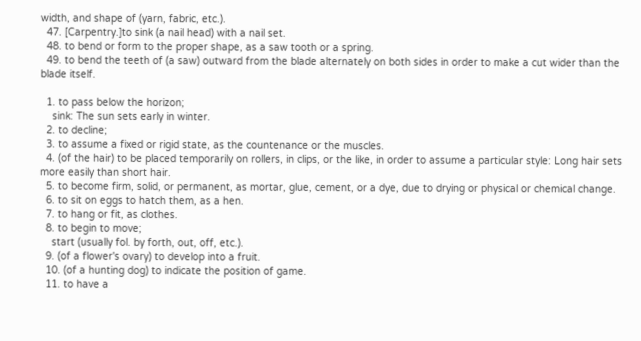width, and shape of (yarn, fabric, etc.).
  47. [Carpentry.]to sink (a nail head) with a nail set.
  48. to bend or form to the proper shape, as a saw tooth or a spring.
  49. to bend the teeth of (a saw) outward from the blade alternately on both sides in order to make a cut wider than the blade itself.

  1. to pass below the horizon;
    sink: The sun sets early in winter.
  2. to decline;
  3. to assume a fixed or rigid state, as the countenance or the muscles.
  4. (of the hair) to be placed temporarily on rollers, in clips, or the like, in order to assume a particular style: Long hair sets more easily than short hair.
  5. to become firm, solid, or permanent, as mortar, glue, cement, or a dye, due to drying or physical or chemical change.
  6. to sit on eggs to hatch them, as a hen.
  7. to hang or fit, as clothes.
  8. to begin to move;
    start (usually fol. by forth, out, off, etc.).
  9. (of a flower's ovary) to develop into a fruit.
  10. (of a hunting dog) to indicate the position of game.
  11. to have a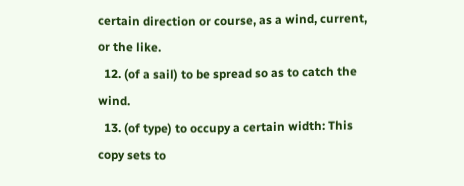certain direction or course, as a wind, current, or the like.
  12. (of a sail) to be spread so as to catch the wind.
  13. (of type) to occupy a certain width: This copy sets to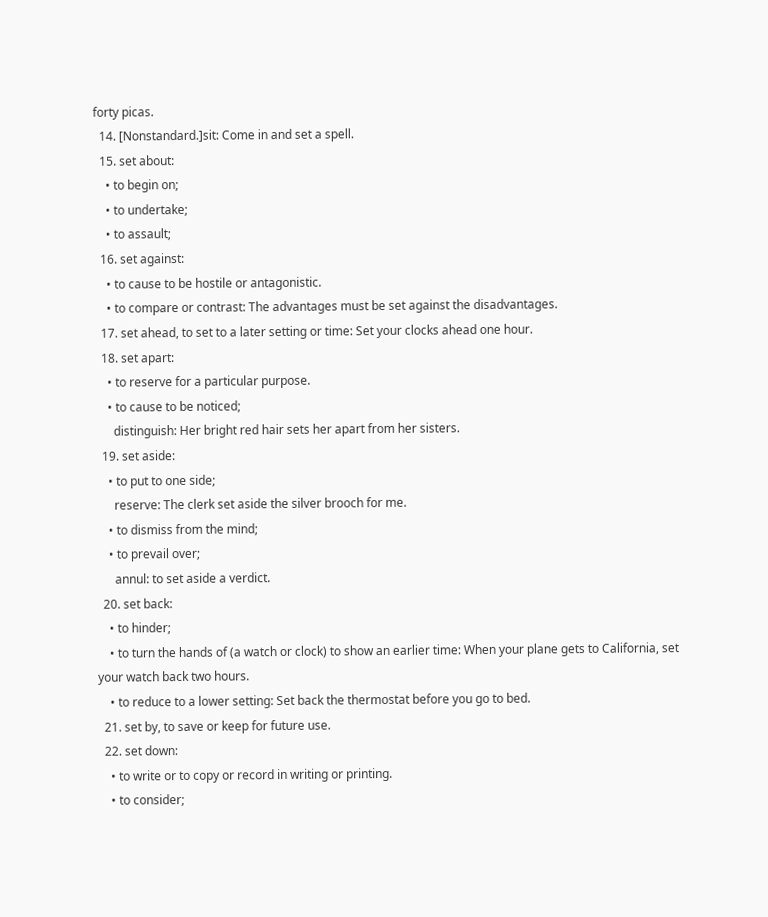forty picas.
  14. [Nonstandard.]sit: Come in and set a spell.
  15. set about:
    • to begin on;
    • to undertake;
    • to assault;
  16. set against:
    • to cause to be hostile or antagonistic.
    • to compare or contrast: The advantages must be set against the disadvantages.
  17. set ahead, to set to a later setting or time: Set your clocks ahead one hour.
  18. set apart:
    • to reserve for a particular purpose.
    • to cause to be noticed;
      distinguish: Her bright red hair sets her apart from her sisters.
  19. set aside:
    • to put to one side;
      reserve: The clerk set aside the silver brooch for me.
    • to dismiss from the mind;
    • to prevail over;
      annul: to set aside a verdict.
  20. set back:
    • to hinder;
    • to turn the hands of (a watch or clock) to show an earlier time: When your plane gets to California, set your watch back two hours.
    • to reduce to a lower setting: Set back the thermostat before you go to bed.
  21. set by, to save or keep for future use.
  22. set down:
    • to write or to copy or record in writing or printing.
    • to consider;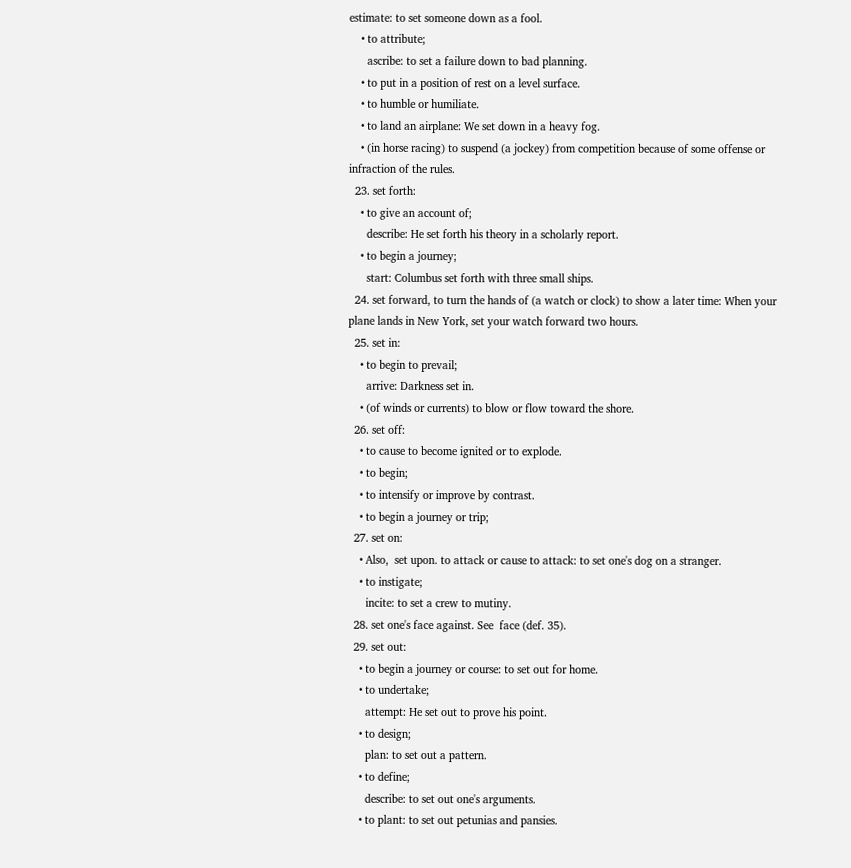estimate: to set someone down as a fool.
    • to attribute;
      ascribe: to set a failure down to bad planning.
    • to put in a position of rest on a level surface.
    • to humble or humiliate.
    • to land an airplane: We set down in a heavy fog.
    • (in horse racing) to suspend (a jockey) from competition because of some offense or infraction of the rules.
  23. set forth:
    • to give an account of;
      describe: He set forth his theory in a scholarly report.
    • to begin a journey;
      start: Columbus set forth with three small ships.
  24. set forward, to turn the hands of (a watch or clock) to show a later time: When your plane lands in New York, set your watch forward two hours.
  25. set in:
    • to begin to prevail;
      arrive: Darkness set in.
    • (of winds or currents) to blow or flow toward the shore.
  26. set off:
    • to cause to become ignited or to explode.
    • to begin;
    • to intensify or improve by contrast.
    • to begin a journey or trip;
  27. set on:
    • Also,  set upon. to attack or cause to attack: to set one's dog on a stranger.
    • to instigate;
      incite: to set a crew to mutiny.
  28. set one's face against. See  face (def. 35).
  29. set out:
    • to begin a journey or course: to set out for home.
    • to undertake;
      attempt: He set out to prove his point.
    • to design;
      plan: to set out a pattern.
    • to define;
      describe: to set out one's arguments.
    • to plant: to set out petunias and pansies.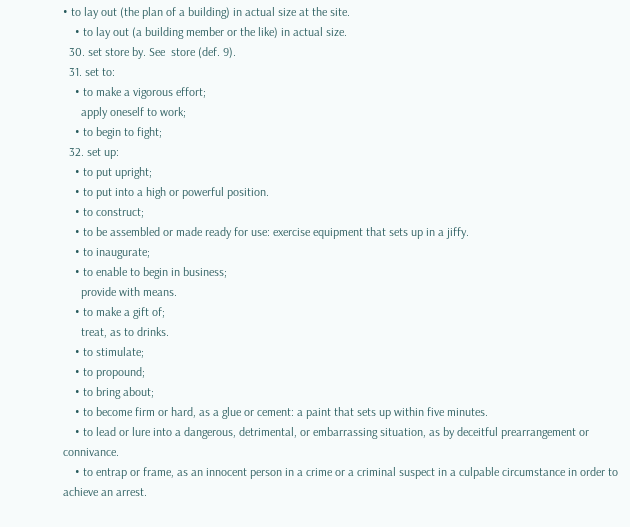• to lay out (the plan of a building) in actual size at the site.
    • to lay out (a building member or the like) in actual size.
  30. set store by. See  store (def. 9).
  31. set to:
    • to make a vigorous effort;
      apply oneself to work;
    • to begin to fight;
  32. set up:
    • to put upright;
    • to put into a high or powerful position.
    • to construct;
    • to be assembled or made ready for use: exercise equipment that sets up in a jiffy.
    • to inaugurate;
    • to enable to begin in business;
      provide with means.
    • to make a gift of;
      treat, as to drinks.
    • to stimulate;
    • to propound;
    • to bring about;
    • to become firm or hard, as a glue or cement: a paint that sets up within five minutes.
    • to lead or lure into a dangerous, detrimental, or embarrassing situation, as by deceitful prearrangement or connivance.
    • to entrap or frame, as an innocent person in a crime or a criminal suspect in a culpable circumstance in order to achieve an arrest.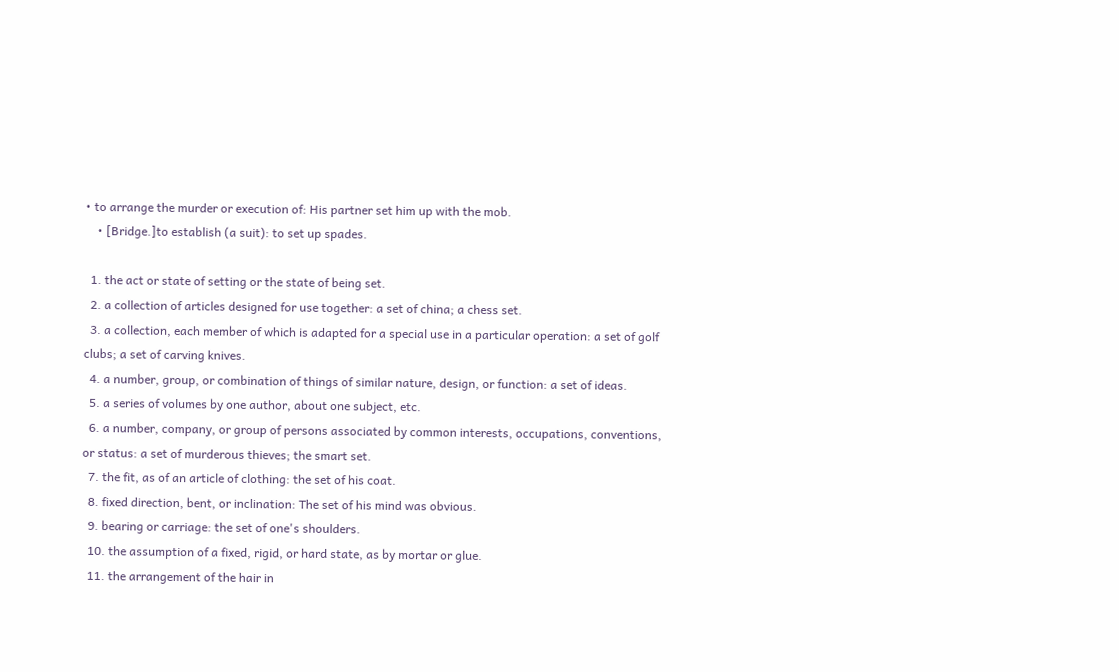• to arrange the murder or execution of: His partner set him up with the mob.
    • [Bridge.]to establish (a suit): to set up spades.

  1. the act or state of setting or the state of being set.
  2. a collection of articles designed for use together: a set of china; a chess set.
  3. a collection, each member of which is adapted for a special use in a particular operation: a set of golf clubs; a set of carving knives.
  4. a number, group, or combination of things of similar nature, design, or function: a set of ideas.
  5. a series of volumes by one author, about one subject, etc.
  6. a number, company, or group of persons associated by common interests, occupations, conventions, or status: a set of murderous thieves; the smart set.
  7. the fit, as of an article of clothing: the set of his coat.
  8. fixed direction, bent, or inclination: The set of his mind was obvious.
  9. bearing or carriage: the set of one's shoulders.
  10. the assumption of a fixed, rigid, or hard state, as by mortar or glue.
  11. the arrangement of the hair in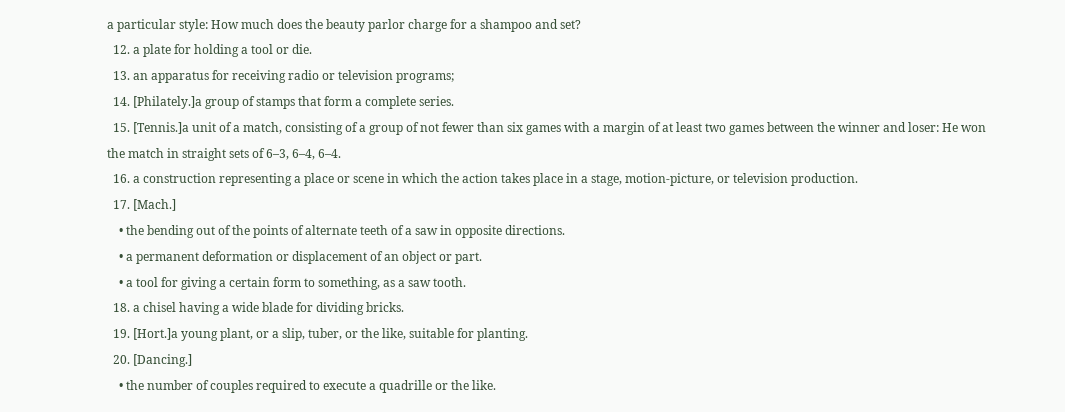a particular style: How much does the beauty parlor charge for a shampoo and set?
  12. a plate for holding a tool or die.
  13. an apparatus for receiving radio or television programs;
  14. [Philately.]a group of stamps that form a complete series.
  15. [Tennis.]a unit of a match, consisting of a group of not fewer than six games with a margin of at least two games between the winner and loser: He won the match in straight sets of 6–3, 6–4, 6–4.
  16. a construction representing a place or scene in which the action takes place in a stage, motion-picture, or television production.
  17. [Mach.]
    • the bending out of the points of alternate teeth of a saw in opposite directions.
    • a permanent deformation or displacement of an object or part.
    • a tool for giving a certain form to something, as a saw tooth.
  18. a chisel having a wide blade for dividing bricks.
  19. [Hort.]a young plant, or a slip, tuber, or the like, suitable for planting.
  20. [Dancing.]
    • the number of couples required to execute a quadrille or the like.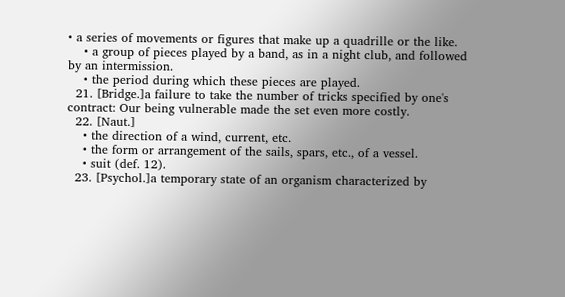• a series of movements or figures that make up a quadrille or the like.
    • a group of pieces played by a band, as in a night club, and followed by an intermission.
    • the period during which these pieces are played.
  21. [Bridge.]a failure to take the number of tricks specified by one's contract: Our being vulnerable made the set even more costly.
  22. [Naut.]
    • the direction of a wind, current, etc.
    • the form or arrangement of the sails, spars, etc., of a vessel.
    • suit (def. 12).
  23. [Psychol.]a temporary state of an organism characterized by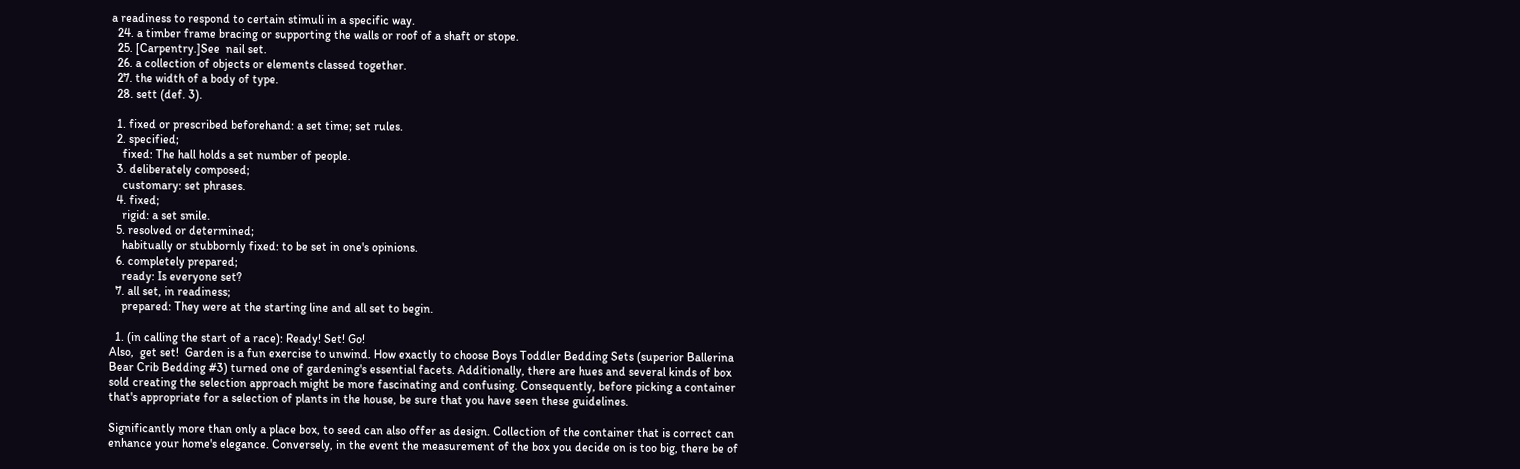a readiness to respond to certain stimuli in a specific way.
  24. a timber frame bracing or supporting the walls or roof of a shaft or stope.
  25. [Carpentry.]See  nail set.
  26. a collection of objects or elements classed together.
  27. the width of a body of type.
  28. sett (def. 3).

  1. fixed or prescribed beforehand: a set time; set rules.
  2. specified;
    fixed: The hall holds a set number of people.
  3. deliberately composed;
    customary: set phrases.
  4. fixed;
    rigid: a set smile.
  5. resolved or determined;
    habitually or stubbornly fixed: to be set in one's opinions.
  6. completely prepared;
    ready: Is everyone set?
  7. all set, in readiness;
    prepared: They were at the starting line and all set to begin.

  1. (in calling the start of a race): Ready! Set! Go!
Also,  get set!  Garden is a fun exercise to unwind. How exactly to choose Boys Toddler Bedding Sets (superior Ballerina Bear Crib Bedding #3) turned one of gardening's essential facets. Additionally, there are hues and several kinds of box sold creating the selection approach might be more fascinating and confusing. Consequently, before picking a container that's appropriate for a selection of plants in the house, be sure that you have seen these guidelines.

Significantly more than only a place box, to seed can also offer as design. Collection of the container that is correct can enhance your home's elegance. Conversely, in the event the measurement of the box you decide on is too big, there be of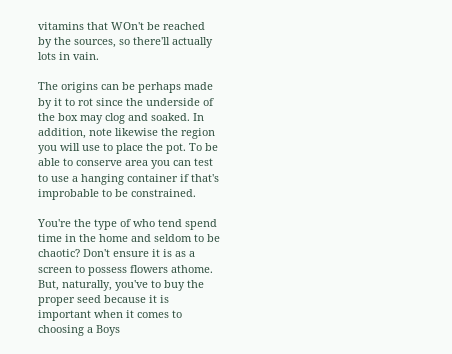vitamins that WOn't be reached by the sources, so there'll actually lots in vain.

The origins can be perhaps made by it to rot since the underside of the box may clog and soaked. In addition, note likewise the region you will use to place the pot. To be able to conserve area you can test to use a hanging container if that's improbable to be constrained.

You're the type of who tend spend time in the home and seldom to be chaotic? Don't ensure it is as a screen to possess flowers athome. But, naturally, you've to buy the proper seed because it is important when it comes to choosing a Boys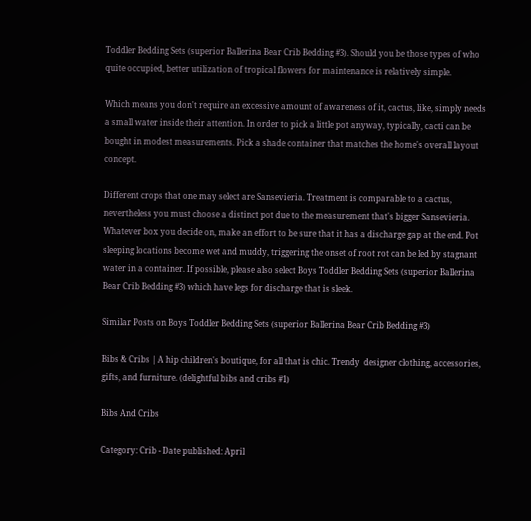Toddler Bedding Sets (superior Ballerina Bear Crib Bedding #3). Should you be those types of who quite occupied, better utilization of tropical flowers for maintenance is relatively simple.

Which means you don't require an excessive amount of awareness of it, cactus, like, simply needs a small water inside their attention. In order to pick a little pot anyway, typically, cacti can be bought in modest measurements. Pick a shade container that matches the home's overall layout concept.

Different crops that one may select are Sansevieria. Treatment is comparable to a cactus, nevertheless you must choose a distinct pot due to the measurement that's bigger Sansevieria. Whatever box you decide on, make an effort to be sure that it has a discharge gap at the end. Pot sleeping locations become wet and muddy, triggering the onset of root rot can be led by stagnant water in a container. If possible, please also select Boys Toddler Bedding Sets (superior Ballerina Bear Crib Bedding #3) which have legs for discharge that is sleek.

Similar Posts on Boys Toddler Bedding Sets (superior Ballerina Bear Crib Bedding #3)

Bibs & Cribs | A hip children's boutique, for all that is chic. Trendy  designer clothing, accessories, gifts, and furniture. (delightful bibs and cribs #1)

Bibs And Cribs

Category: Crib - Date published: April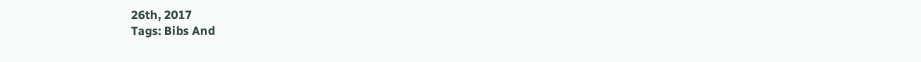26th, 2017
Tags: Bibs And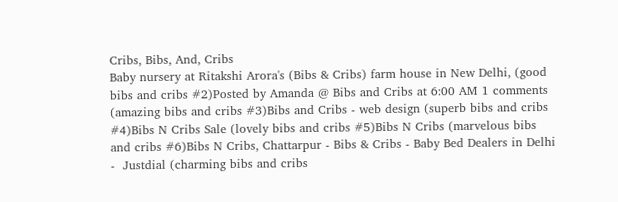Cribs, Bibs, And, Cribs
Baby nursery at Ritakshi Arora's (Bibs & Cribs) farm house in New Delhi, (good bibs and cribs #2)Posted by Amanda @ Bibs and Cribs at 6:00 AM 1 comments (amazing bibs and cribs #3)Bibs and Cribs - web design (superb bibs and cribs #4)Bibs N Cribs Sale (lovely bibs and cribs #5)Bibs N Cribs (marvelous bibs and cribs #6)Bibs N Cribs, Chattarpur - Bibs & Cribs - Baby Bed Dealers in Delhi -  Justdial (charming bibs and cribs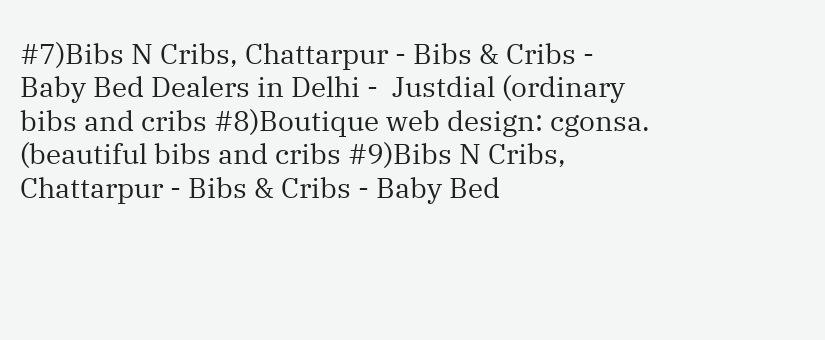#7)Bibs N Cribs, Chattarpur - Bibs & Cribs - Baby Bed Dealers in Delhi -  Justdial (ordinary bibs and cribs #8)Boutique web design: cgonsa. (beautiful bibs and cribs #9)Bibs N Cribs, Chattarpur - Bibs & Cribs - Baby Bed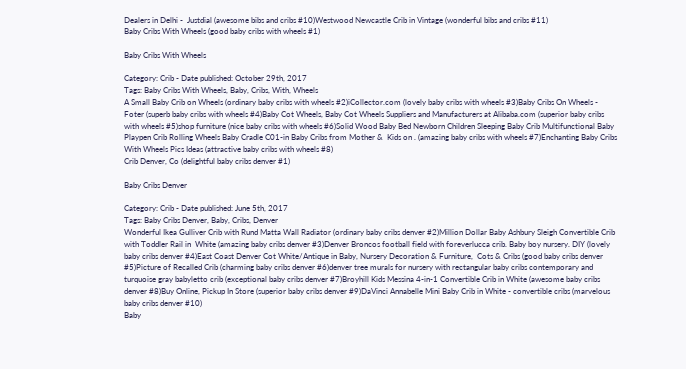Dealers in Delhi -  Justdial (awesome bibs and cribs #10)Westwood Newcastle Crib in Vintage (wonderful bibs and cribs #11)
Baby Cribs With Wheels (good baby cribs with wheels #1)

Baby Cribs With Wheels

Category: Crib - Date published: October 29th, 2017
Tags: Baby Cribs With Wheels, Baby, Cribs, With, Wheels
A Small Baby Crib on Wheels (ordinary baby cribs with wheels #2)iCollector.com (lovely baby cribs with wheels #3)Baby Cribs On Wheels - Foter (superb baby cribs with wheels #4)Baby Cot Wheels, Baby Cot Wheels Suppliers and Manufacturers at Alibaba.com (superior baby cribs with wheels #5)shop furniture (nice baby cribs with wheels #6)Solid Wood Baby Bed Newborn Children Sleeping Baby Crib Multifunctional Baby  Playpen Crib Rolling Wheels Baby Cradle C01-in Baby Cribs from Mother &  Kids on . (amazing baby cribs with wheels #7)Enchanting Baby Cribs With Wheels Pics Ideas (attractive baby cribs with wheels #8)
Crib Denver, Co (delightful baby cribs denver #1)

Baby Cribs Denver

Category: Crib - Date published: June 5th, 2017
Tags: Baby Cribs Denver, Baby, Cribs, Denver
Wonderful Ikea Gulliver Crib with Rund Matta Wall Radiator (ordinary baby cribs denver #2)Million Dollar Baby Ashbury Sleigh Convertible Crib with Toddler Rail in  White (amazing baby cribs denver #3)Denver Broncos football field with foreverlucca crib. Baby boy nursery. DIY (lovely baby cribs denver #4)East Coast Denver Cot White/Antique in Baby, Nursery Decoration & Furniture,  Cots & Cribs (good baby cribs denver #5)Picture of Recalled Crib (charming baby cribs denver #6)denver tree murals for nursery with rectangular baby cribs contemporary and  turquoise gray babyletto crib (exceptional baby cribs denver #7)Broyhill Kids Messina 4-in-1 Convertible Crib in White (awesome baby cribs denver #8)Buy Online, Pickup In Store (superior baby cribs denver #9)DaVinci Annabelle Mini Baby Crib in White - convertible cribs (marvelous baby cribs denver #10)
Baby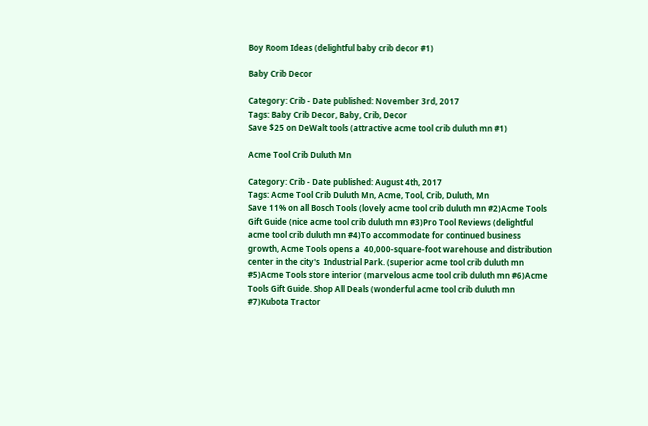Boy Room Ideas (delightful baby crib decor #1)

Baby Crib Decor

Category: Crib - Date published: November 3rd, 2017
Tags: Baby Crib Decor, Baby, Crib, Decor
Save $25 on DeWalt tools (attractive acme tool crib duluth mn #1)

Acme Tool Crib Duluth Mn

Category: Crib - Date published: August 4th, 2017
Tags: Acme Tool Crib Duluth Mn, Acme, Tool, Crib, Duluth, Mn
Save 11% on all Bosch Tools (lovely acme tool crib duluth mn #2)Acme Tools Gift Guide (nice acme tool crib duluth mn #3)Pro Tool Reviews (delightful acme tool crib duluth mn #4)To accommodate for continued business growth, Acme Tools opens a  40,000-square-foot warehouse and distribution center in the city's  Industrial Park. (superior acme tool crib duluth mn #5)Acme Tools store interior (marvelous acme tool crib duluth mn #6)Acme Tools Gift Guide. Shop All Deals (wonderful acme tool crib duluth mn #7)Kubota Tractor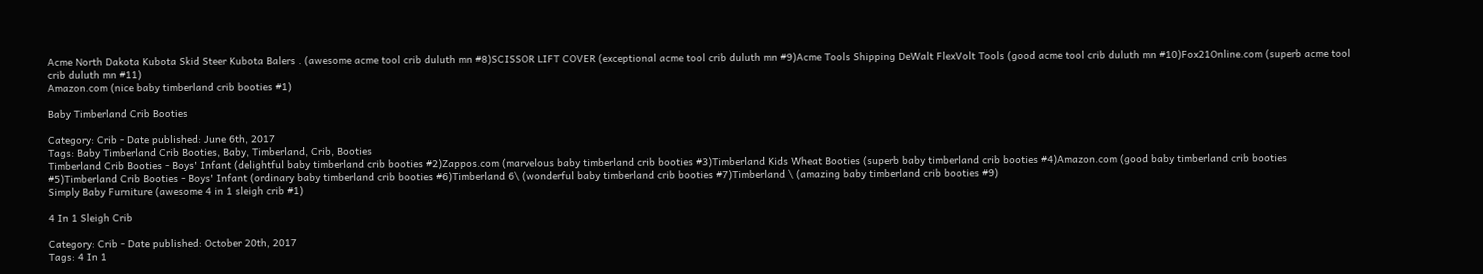Acme North Dakota Kubota Skid Steer Kubota Balers . (awesome acme tool crib duluth mn #8)SCISSOR LIFT COVER (exceptional acme tool crib duluth mn #9)Acme Tools Shipping DeWalt FlexVolt Tools (good acme tool crib duluth mn #10)Fox21Online.com (superb acme tool crib duluth mn #11)
Amazon.com (nice baby timberland crib booties #1)

Baby Timberland Crib Booties

Category: Crib - Date published: June 6th, 2017
Tags: Baby Timberland Crib Booties, Baby, Timberland, Crib, Booties
Timberland Crib Booties - Boys' Infant (delightful baby timberland crib booties #2)Zappos.com (marvelous baby timberland crib booties #3)Timberland Kids Wheat Booties (superb baby timberland crib booties #4)Amazon.com (good baby timberland crib booties #5)Timberland Crib Booties - Boys' Infant (ordinary baby timberland crib booties #6)Timberland 6\ (wonderful baby timberland crib booties #7)Timberland \ (amazing baby timberland crib booties #9)
Simply Baby Furniture (awesome 4 in 1 sleigh crib #1)

4 In 1 Sleigh Crib

Category: Crib - Date published: October 20th, 2017
Tags: 4 In 1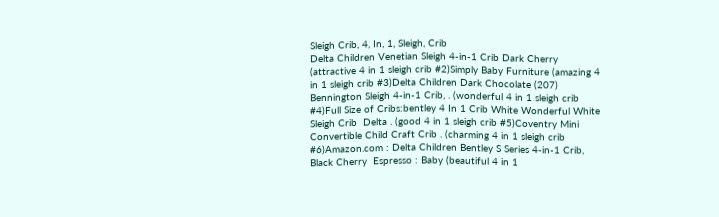Sleigh Crib, 4, In, 1, Sleigh, Crib
Delta Children Venetian Sleigh 4-in-1 Crib Dark Cherry (attractive 4 in 1 sleigh crib #2)Simply Baby Furniture (amazing 4 in 1 sleigh crib #3)Delta Children Dark Chocolate (207) Bennington Sleigh 4-in-1 Crib, . (wonderful 4 in 1 sleigh crib #4)Full Size of Cribs:bentley 4 In 1 Crib White Wonderful White Sleigh Crib  Delta . (good 4 in 1 sleigh crib #5)Coventry Mini Convertible Child Craft Crib . (charming 4 in 1 sleigh crib #6)Amazon.com : Delta Children Bentley S Series 4-in-1 Crib, Black Cherry  Espresso : Baby (beautiful 4 in 1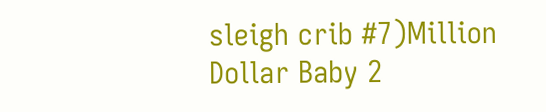sleigh crib #7)Million Dollar Baby 2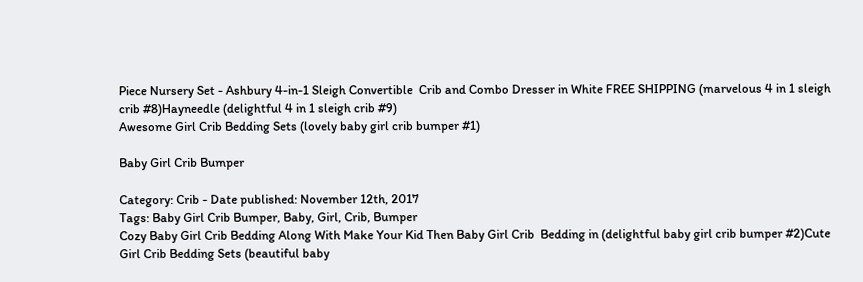Piece Nursery Set - Ashbury 4-in-1 Sleigh Convertible  Crib and Combo Dresser in White FREE SHIPPING (marvelous 4 in 1 sleigh crib #8)Hayneedle (delightful 4 in 1 sleigh crib #9)
Awesome Girl Crib Bedding Sets (lovely baby girl crib bumper #1)

Baby Girl Crib Bumper

Category: Crib - Date published: November 12th, 2017
Tags: Baby Girl Crib Bumper, Baby, Girl, Crib, Bumper
Cozy Baby Girl Crib Bedding Along With Make Your Kid Then Baby Girl Crib  Bedding in (delightful baby girl crib bumper #2)Cute Girl Crib Bedding Sets (beautiful baby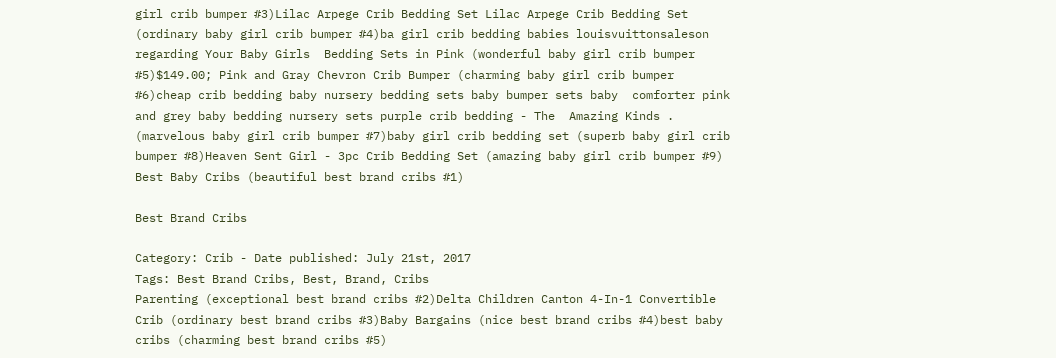girl crib bumper #3)Lilac Arpege Crib Bedding Set Lilac Arpege Crib Bedding Set (ordinary baby girl crib bumper #4)ba girl crib bedding babies louisvuittonsaleson regarding Your Baby Girls  Bedding Sets in Pink (wonderful baby girl crib bumper #5)$149.00; Pink and Gray Chevron Crib Bumper (charming baby girl crib bumper #6)cheap crib bedding baby nursery bedding sets baby bumper sets baby  comforter pink and grey baby bedding nursery sets purple crib bedding - The  Amazing Kinds . (marvelous baby girl crib bumper #7)baby girl crib bedding set (superb baby girl crib bumper #8)Heaven Sent Girl - 3pc Crib Bedding Set (amazing baby girl crib bumper #9)
Best Baby Cribs (beautiful best brand cribs #1)

Best Brand Cribs

Category: Crib - Date published: July 21st, 2017
Tags: Best Brand Cribs, Best, Brand, Cribs
Parenting (exceptional best brand cribs #2)Delta Children Canton 4-In-1 Convertible Crib (ordinary best brand cribs #3)Baby Bargains (nice best brand cribs #4)best baby cribs (charming best brand cribs #5)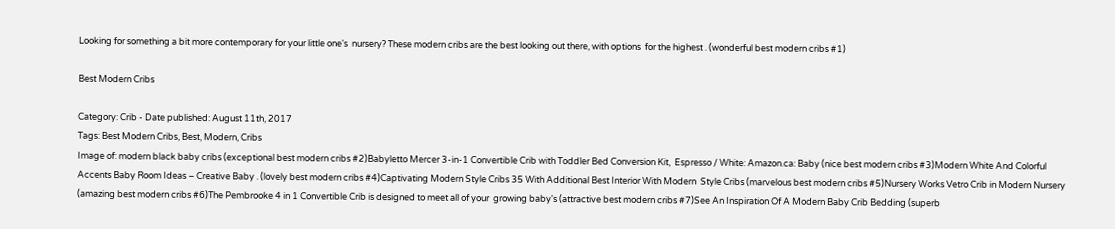Looking for something a bit more contemporary for your little one's  nursery? These modern cribs are the best looking out there, with options  for the highest . (wonderful best modern cribs #1)

Best Modern Cribs

Category: Crib - Date published: August 11th, 2017
Tags: Best Modern Cribs, Best, Modern, Cribs
Image of: modern black baby cribs (exceptional best modern cribs #2)Babyletto Mercer 3-in-1 Convertible Crib with Toddler Bed Conversion Kit,  Espresso / White: Amazon.ca: Baby (nice best modern cribs #3)Modern White And Colorful Accents Baby Room Ideas – Creative Baby . (lovely best modern cribs #4)Captivating Modern Style Cribs 35 With Additional Best Interior With Modern  Style Cribs (marvelous best modern cribs #5)Nursery Works Vetro Crib in Modern Nursery (amazing best modern cribs #6)The Pembrooke 4 in 1 Convertible Crib is designed to meet all of your  growing baby's (attractive best modern cribs #7)See An Inspiration Of A Modern Baby Crib Bedding (superb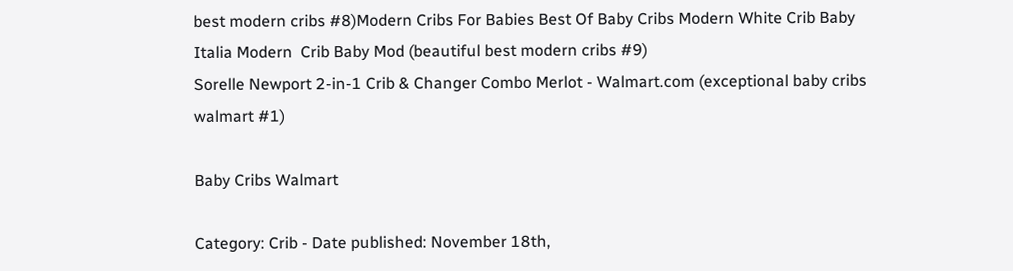best modern cribs #8)Modern Cribs For Babies Best Of Baby Cribs Modern White Crib Baby Italia Modern  Crib Baby Mod (beautiful best modern cribs #9)
Sorelle Newport 2-in-1 Crib & Changer Combo Merlot - Walmart.com (exceptional baby cribs walmart #1)

Baby Cribs Walmart

Category: Crib - Date published: November 18th,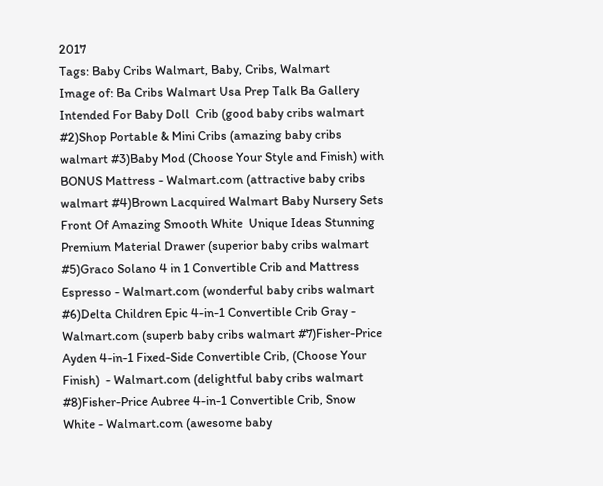2017
Tags: Baby Cribs Walmart, Baby, Cribs, Walmart
Image of: Ba Cribs Walmart Usa Prep Talk Ba Gallery Intended For Baby Doll  Crib (good baby cribs walmart #2)Shop Portable & Mini Cribs (amazing baby cribs walmart #3)Baby Mod (Choose Your Style and Finish) with BONUS Mattress - Walmart.com (attractive baby cribs walmart #4)Brown Lacquired Walmart Baby Nursery Sets Front Of Amazing Smooth White  Unique Ideas Stunning Premium Material Drawer (superior baby cribs walmart #5)Graco Solano 4 in 1 Convertible Crib and Mattress Espresso - Walmart.com (wonderful baby cribs walmart #6)Delta Children Epic 4-in-1 Convertible Crib Gray - Walmart.com (superb baby cribs walmart #7)Fisher-Price Ayden 4-in-1 Fixed-Side Convertible Crib, (Choose Your Finish)  - Walmart.com (delightful baby cribs walmart #8)Fisher-Price Aubree 4-in-1 Convertible Crib, Snow White - Walmart.com (awesome baby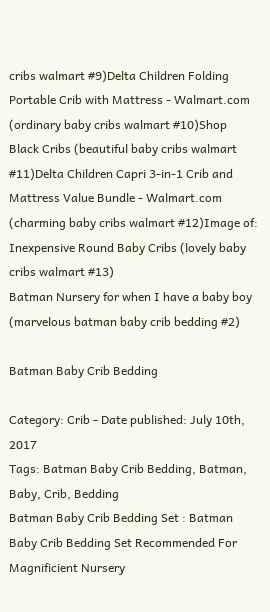cribs walmart #9)Delta Children Folding Portable Crib with Mattress - Walmart.com (ordinary baby cribs walmart #10)Shop Black Cribs (beautiful baby cribs walmart #11)Delta Children Capri 3-in-1 Crib and Mattress Value Bundle - Walmart.com (charming baby cribs walmart #12)Image of: Inexpensive Round Baby Cribs (lovely baby cribs walmart #13)
Batman Nursery for when I have a baby boy (marvelous batman baby crib bedding #2)

Batman Baby Crib Bedding

Category: Crib - Date published: July 10th, 2017
Tags: Batman Baby Crib Bedding, Batman, Baby, Crib, Bedding
Batman Baby Crib Bedding Set : Batman Baby Crib Bedding Set Recommended For  Magnificient Nursery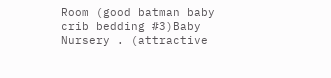Room (good batman baby crib bedding #3)Baby Nursery . (attractive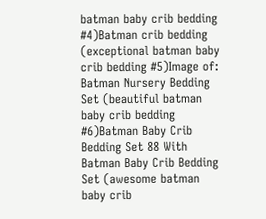batman baby crib bedding #4)Batman crib bedding (exceptional batman baby crib bedding #5)Image of: Batman Nursery Bedding Set (beautiful batman baby crib bedding #6)Batman Baby Crib Bedding Set 88 With Batman Baby Crib Bedding Set (awesome batman baby crib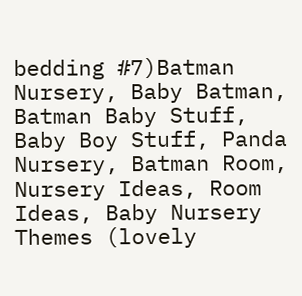bedding #7)Batman Nursery, Baby Batman, Batman Baby Stuff, Baby Boy Stuff, Panda  Nursery, Batman Room, Nursery Ideas, Room Ideas, Baby Nursery Themes (lovely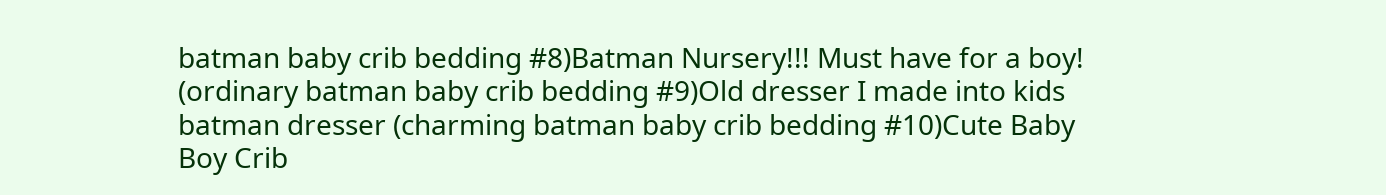batman baby crib bedding #8)Batman Nursery!!! Must have for a boy! (ordinary batman baby crib bedding #9)Old dresser I made into kids batman dresser (charming batman baby crib bedding #10)Cute Baby Boy Crib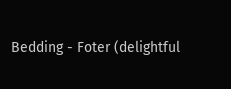Bedding - Foter (delightful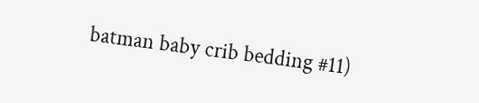batman baby crib bedding #11)